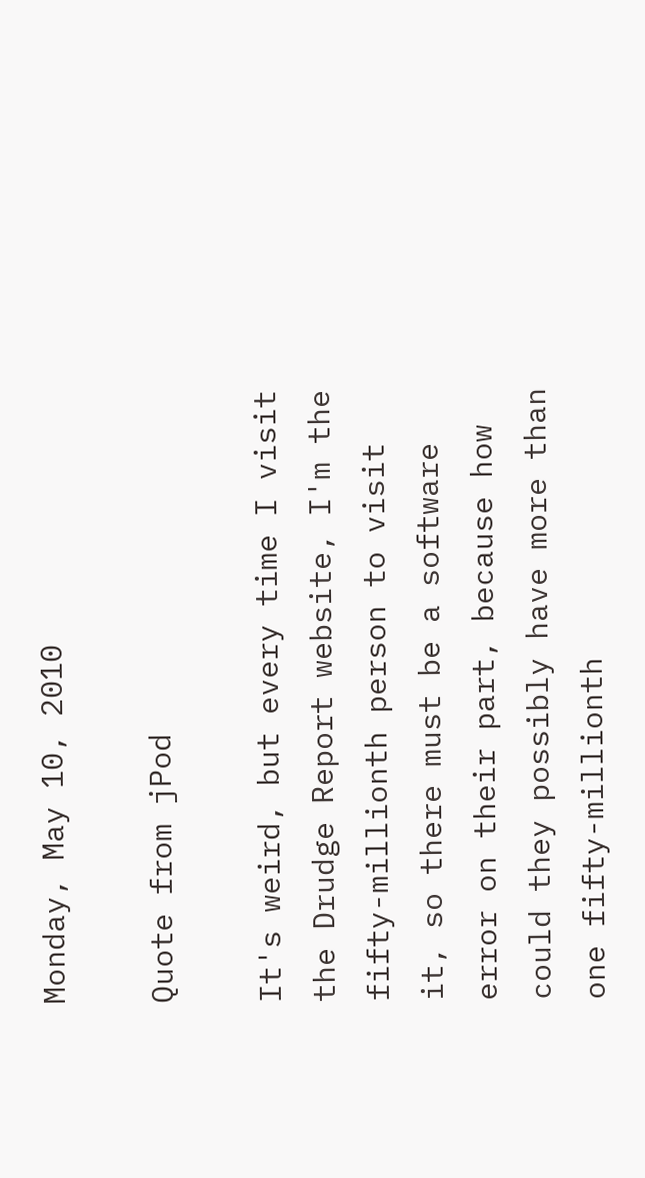Monday, May 10, 2010

Quote from jPod

It's weird, but every time I visit the Drudge Report website, I'm the fifty-millionth person to visit it, so there must be a software error on their part, because how could they possibly have more than one fifty-millionth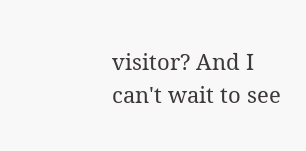visitor? And I can't wait to see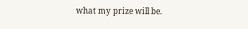what my prize will be.